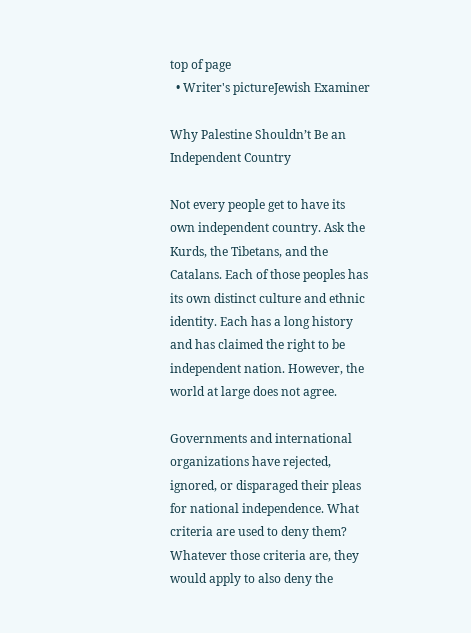top of page
  • Writer's pictureJewish Examiner

Why Palestine Shouldn’t Be an Independent Country

Not every people get to have its own independent country. Ask the Kurds, the Tibetans, and the Catalans. Each of those peoples has its own distinct culture and ethnic identity. Each has a long history and has claimed the right to be independent nation. However, the world at large does not agree.

Governments and international organizations have rejected, ignored, or disparaged their pleas for national independence. What criteria are used to deny them? Whatever those criteria are, they would apply to also deny the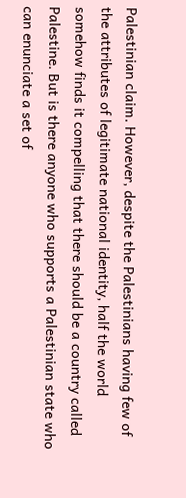Palestinian claim. However, despite the Palestinians having few of the attributes of legitimate national identity, half the world somehow finds it compelling that there should be a country called Palestine. But is there anyone who supports a Palestinian state who can enunciate a set of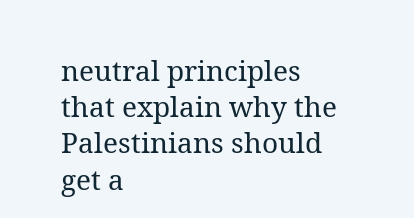neutral principles that explain why the Palestinians should get a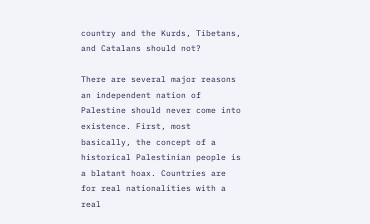country and the Kurds, Tibetans, and Catalans should not?

There are several major reasons an independent nation of Palestine should never come into existence. First, most basically, the concept of a historical Palestinian people is a blatant hoax. Countries are for real nationalities with a real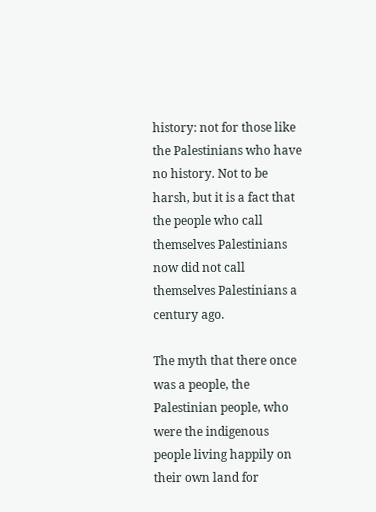history: not for those like the Palestinians who have no history. Not to be harsh, but it is a fact that the people who call themselves Palestinians now did not call themselves Palestinians a century ago.

The myth that there once was a people, the Palestinian people, who were the indigenous people living happily on their own land for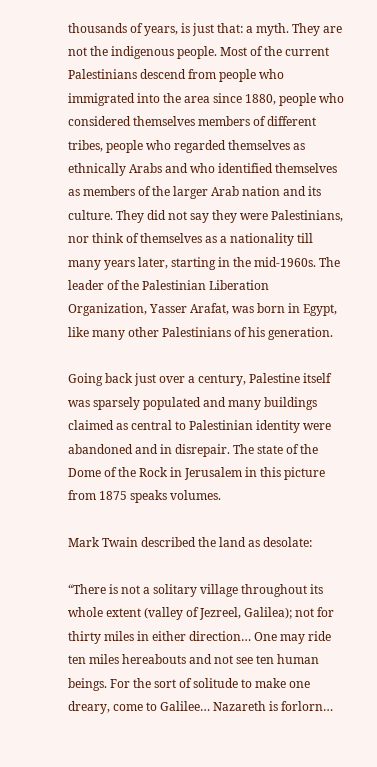thousands of years, is just that: a myth. They are not the indigenous people. Most of the current Palestinians descend from people who immigrated into the area since 1880, people who considered themselves members of different tribes, people who regarded themselves as ethnically Arabs and who identified themselves as members of the larger Arab nation and its culture. They did not say they were Palestinians, nor think of themselves as a nationality till many years later, starting in the mid-1960s. The leader of the Palestinian Liberation Organization, Yasser Arafat, was born in Egypt, like many other Palestinians of his generation.

Going back just over a century, Palestine itself was sparsely populated and many buildings claimed as central to Palestinian identity were abandoned and in disrepair. The state of the Dome of the Rock in Jerusalem in this picture from 1875 speaks volumes.

Mark Twain described the land as desolate:

“There is not a solitary village throughout its whole extent (valley of Jezreel, Galilea); not for thirty miles in either direction… One may ride ten miles hereabouts and not see ten human beings. For the sort of solitude to make one dreary, come to Galilee… Nazareth is forlorn…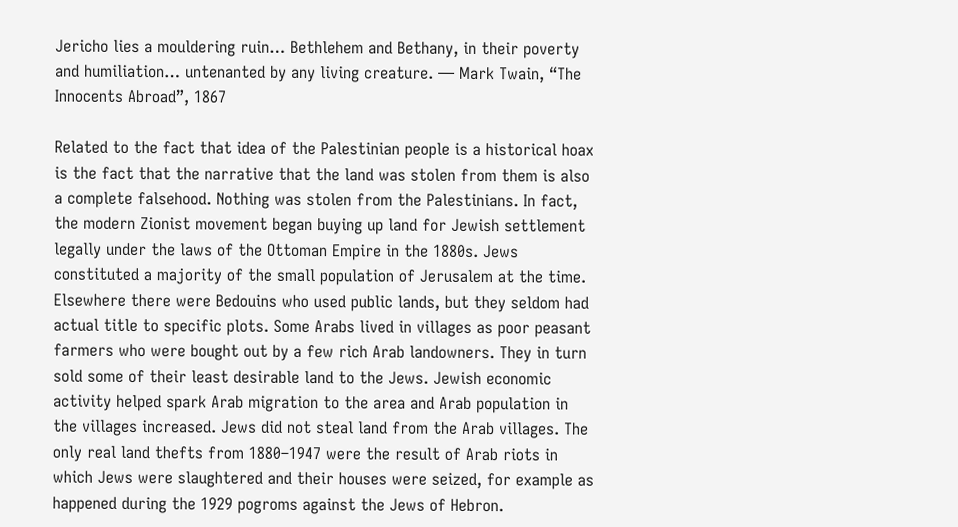Jericho lies a mouldering ruin… Bethlehem and Bethany, in their poverty and humiliation… untenanted by any living creature. — Mark Twain, “The Innocents Abroad”, 1867

Related to the fact that idea of the Palestinian people is a historical hoax is the fact that the narrative that the land was stolen from them is also a complete falsehood. Nothing was stolen from the Palestinians. In fact, the modern Zionist movement began buying up land for Jewish settlement legally under the laws of the Ottoman Empire in the 1880s. Jews constituted a majority of the small population of Jerusalem at the time. Elsewhere there were Bedouins who used public lands, but they seldom had actual title to specific plots. Some Arabs lived in villages as poor peasant farmers who were bought out by a few rich Arab landowners. They in turn sold some of their least desirable land to the Jews. Jewish economic activity helped spark Arab migration to the area and Arab population in the villages increased. Jews did not steal land from the Arab villages. The only real land thefts from 1880–1947 were the result of Arab riots in which Jews were slaughtered and their houses were seized, for example as happened during the 1929 pogroms against the Jews of Hebron.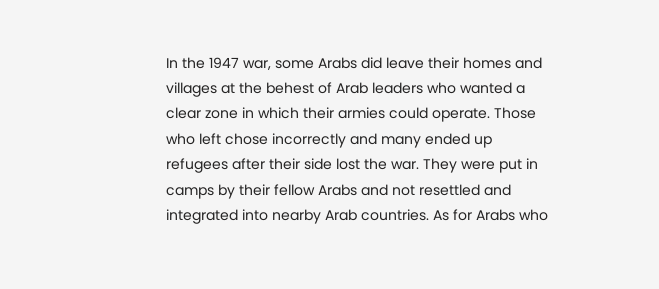In the 1947 war, some Arabs did leave their homes and villages at the behest of Arab leaders who wanted a clear zone in which their armies could operate. Those who left chose incorrectly and many ended up refugees after their side lost the war. They were put in camps by their fellow Arabs and not resettled and integrated into nearby Arab countries. As for Arabs who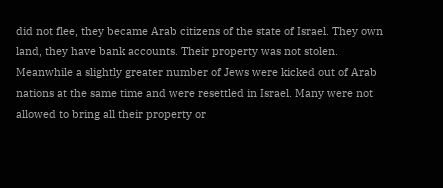did not flee, they became Arab citizens of the state of Israel. They own land, they have bank accounts. Their property was not stolen. Meanwhile a slightly greater number of Jews were kicked out of Arab nations at the same time and were resettled in Israel. Many were not allowed to bring all their property or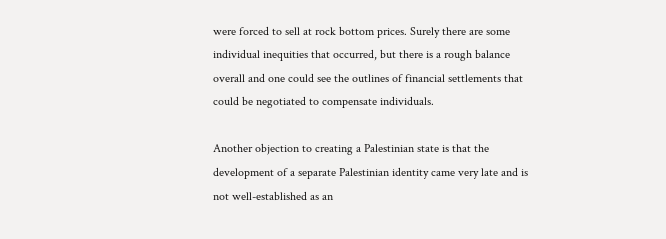were forced to sell at rock bottom prices. Surely there are some individual inequities that occurred, but there is a rough balance overall and one could see the outlines of financial settlements that could be negotiated to compensate individuals.

Another objection to creating a Palestinian state is that the development of a separate Palestinian identity came very late and is not well-established as an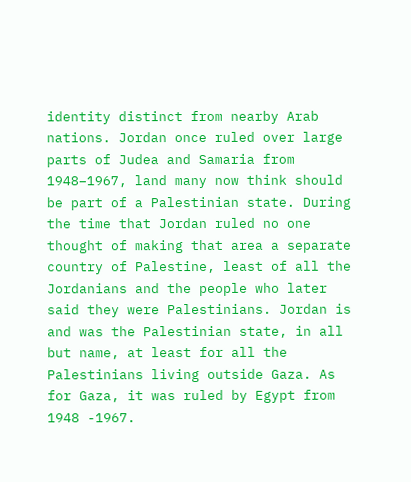identity distinct from nearby Arab nations. Jordan once ruled over large parts of Judea and Samaria from 1948–1967, land many now think should be part of a Palestinian state. During the time that Jordan ruled no one thought of making that area a separate country of Palestine, least of all the Jordanians and the people who later said they were Palestinians. Jordan is and was the Palestinian state, in all but name, at least for all the Palestinians living outside Gaza. As for Gaza, it was ruled by Egypt from 1948 -1967.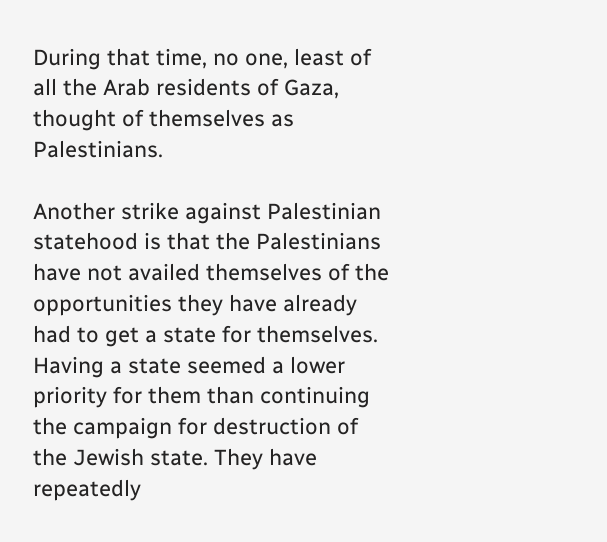During that time, no one, least of all the Arab residents of Gaza, thought of themselves as Palestinians.

Another strike against Palestinian statehood is that the Palestinians have not availed themselves of the opportunities they have already had to get a state for themselves. Having a state seemed a lower priority for them than continuing the campaign for destruction of the Jewish state. They have repeatedly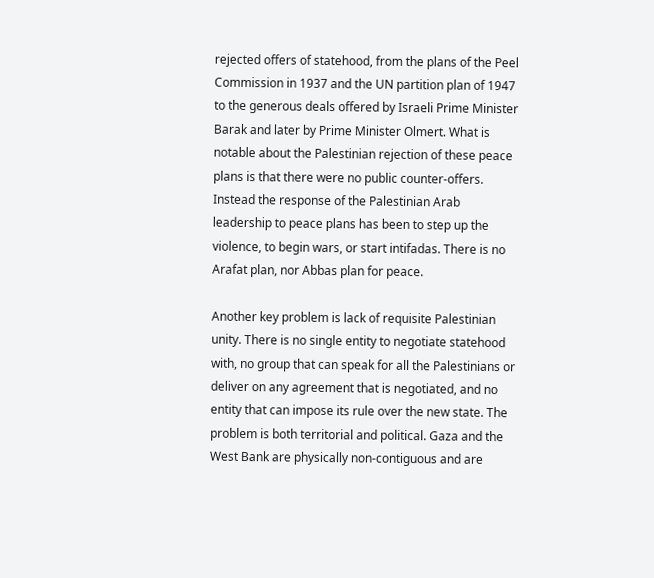rejected offers of statehood, from the plans of the Peel Commission in 1937 and the UN partition plan of 1947 to the generous deals offered by Israeli Prime Minister Barak and later by Prime Minister Olmert. What is notable about the Palestinian rejection of these peace plans is that there were no public counter-offers. Instead the response of the Palestinian Arab leadership to peace plans has been to step up the violence, to begin wars, or start intifadas. There is no Arafat plan, nor Abbas plan for peace.

Another key problem is lack of requisite Palestinian unity. There is no single entity to negotiate statehood with, no group that can speak for all the Palestinians or deliver on any agreement that is negotiated, and no entity that can impose its rule over the new state. The problem is both territorial and political. Gaza and the West Bank are physically non-contiguous and are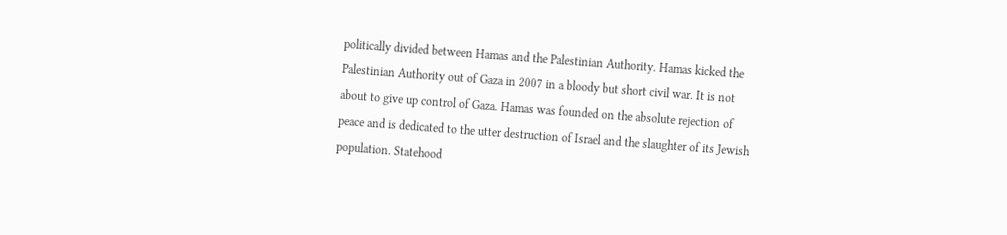politically divided between Hamas and the Palestinian Authority. Hamas kicked the Palestinian Authority out of Gaza in 2007 in a bloody but short civil war. It is not about to give up control of Gaza. Hamas was founded on the absolute rejection of peace and is dedicated to the utter destruction of Israel and the slaughter of its Jewish population. Statehood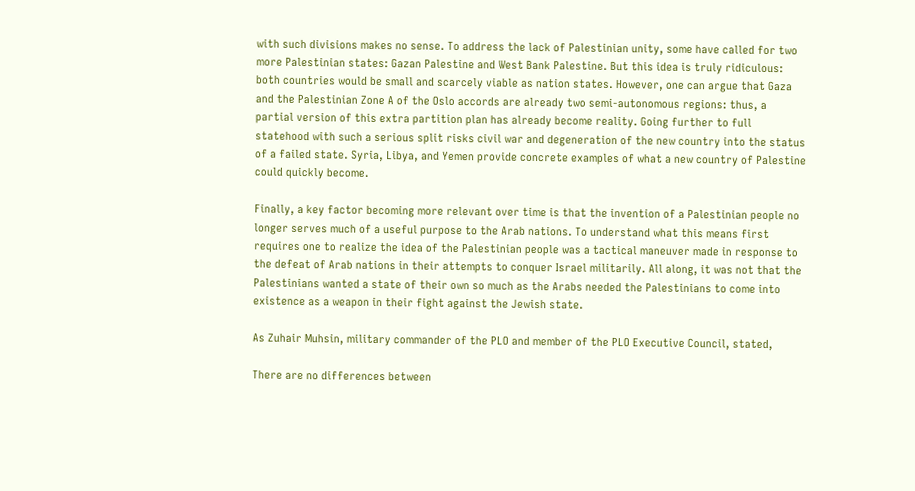with such divisions makes no sense. To address the lack of Palestinian unity, some have called for two more Palestinian states: Gazan Palestine and West Bank Palestine. But this idea is truly ridiculous: both countries would be small and scarcely viable as nation states. However, one can argue that Gaza and the Palestinian Zone A of the Oslo accords are already two semi-autonomous regions: thus, a partial version of this extra partition plan has already become reality. Going further to full statehood with such a serious split risks civil war and degeneration of the new country into the status of a failed state. Syria, Libya, and Yemen provide concrete examples of what a new country of Palestine could quickly become.

Finally, a key factor becoming more relevant over time is that the invention of a Palestinian people no longer serves much of a useful purpose to the Arab nations. To understand what this means first requires one to realize the idea of the Palestinian people was a tactical maneuver made in response to the defeat of Arab nations in their attempts to conquer Israel militarily. All along, it was not that the Palestinians wanted a state of their own so much as the Arabs needed the Palestinians to come into existence as a weapon in their fight against the Jewish state.

As Zuhair Muhsin, military commander of the PLO and member of the PLO Executive Council, stated,

There are no differences between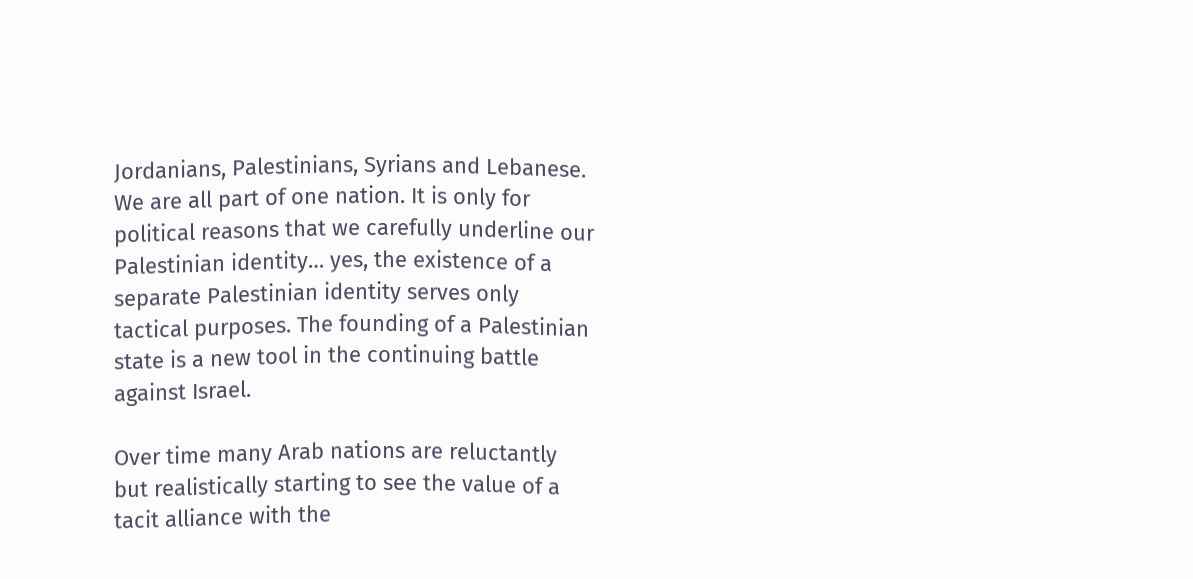Jordanians, Palestinians, Syrians and Lebanese. We are all part of one nation. It is only for political reasons that we carefully underline our Palestinian identity… yes, the existence of a separate Palestinian identity serves only tactical purposes. The founding of a Palestinian state is a new tool in the continuing battle against Israel.

Over time many Arab nations are reluctantly but realistically starting to see the value of a tacit alliance with the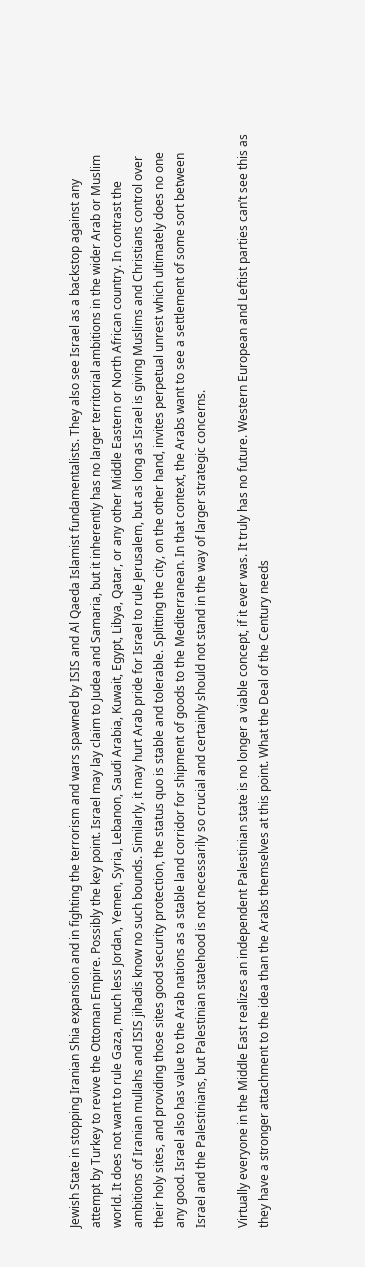Jewish State in stopping Iranian Shia expansion and in fighting the terrorism and wars spawned by ISIS and Al Qaeda Islamist fundamentalists. They also see Israel as a backstop against any attempt by Turkey to revive the Ottoman Empire. Possibly the key point. Israel may lay claim to Judea and Samaria, but it inherently has no larger territorial ambitions in the wider Arab or Muslim world. It does not want to rule Gaza, much less Jordan, Yemen, Syria, Lebanon, Saudi Arabia, Kuwait, Egypt, Libya, Qatar, or any other Middle Eastern or North African country. In contrast the ambitions of Iranian mullahs and ISIS jihadis know no such bounds. Similarly, it may hurt Arab pride for Israel to rule Jerusalem, but as long as Israel is giving Muslims and Christians control over their holy sites, and providing those sites good security protection, the status quo is stable and tolerable. Splitting the city, on the other hand, invites perpetual unrest which ultimately does no one any good. Israel also has value to the Arab nations as a stable land corridor for shipment of goods to the Mediterranean. In that context, the Arabs want to see a settlement of some sort between Israel and the Palestinians, but Palestinian statehood is not necessarily so crucial and certainly should not stand in the way of larger strategic concerns.

Virtually everyone in the Middle East realizes an independent Palestinian state is no longer a viable concept, if it ever was. It truly has no future. Western European and Leftist parties can’t see this as they have a stronger attachment to the idea than the Arabs themselves at this point. What the Deal of the Century needs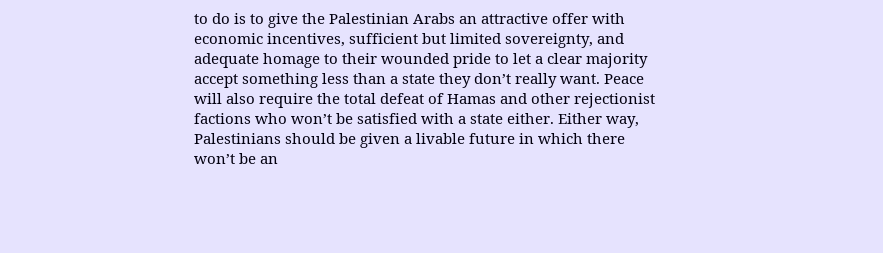to do is to give the Palestinian Arabs an attractive offer with economic incentives, sufficient but limited sovereignty, and adequate homage to their wounded pride to let a clear majority accept something less than a state they don’t really want. Peace will also require the total defeat of Hamas and other rejectionist factions who won’t be satisfied with a state either. Either way, Palestinians should be given a livable future in which there won’t be an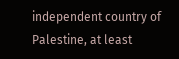independent country of Palestine, at least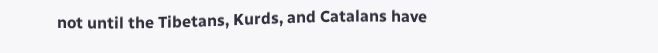not until the Tibetans, Kurds, and Catalans have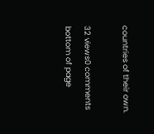countries of their own.

32 views0 comments
bottom of page